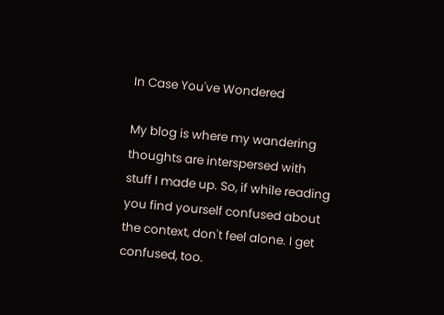In Case You've Wondered

My blog is where my wandering thoughts are interspersed with stuff I made up. So, if while reading you find yourself confused about the context, don't feel alone. I get confused, too.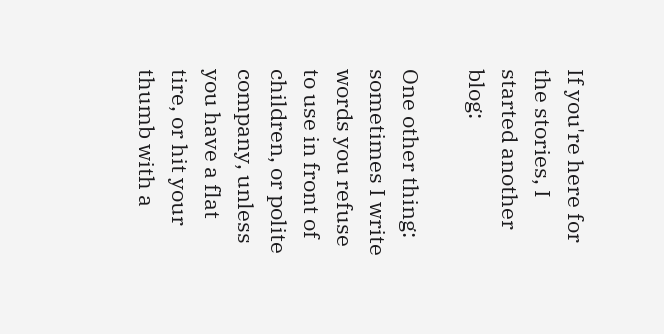If you're here for the stories, I started another blog:

One other thing: sometimes I write words you refuse to use in front of children, or polite company, unless you have a flat tire, or hit your thumb with a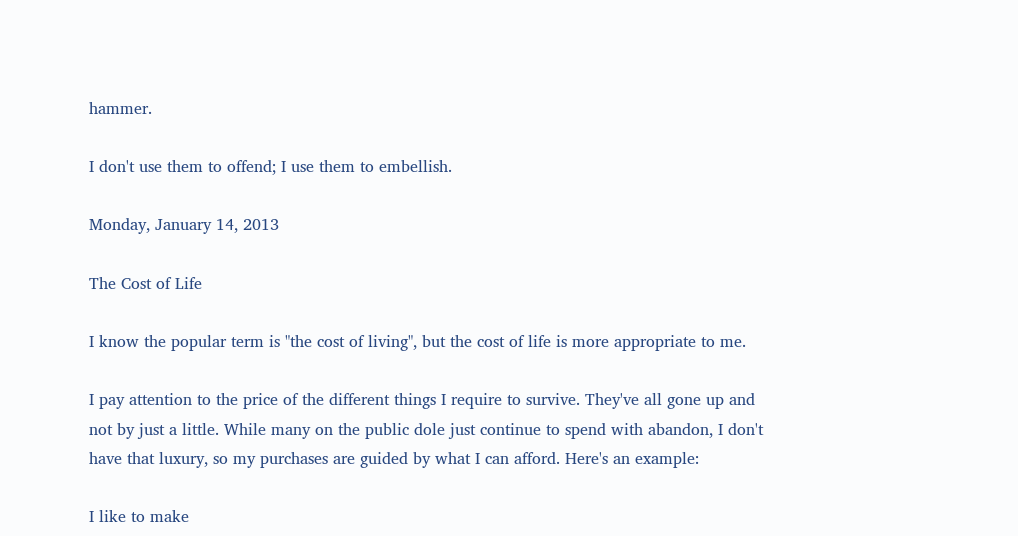hammer.

I don't use them to offend; I use them to embellish.

Monday, January 14, 2013

The Cost of Life

I know the popular term is "the cost of living", but the cost of life is more appropriate to me.

I pay attention to the price of the different things I require to survive. They've all gone up and not by just a little. While many on the public dole just continue to spend with abandon, I don't have that luxury, so my purchases are guided by what I can afford. Here's an example:

I like to make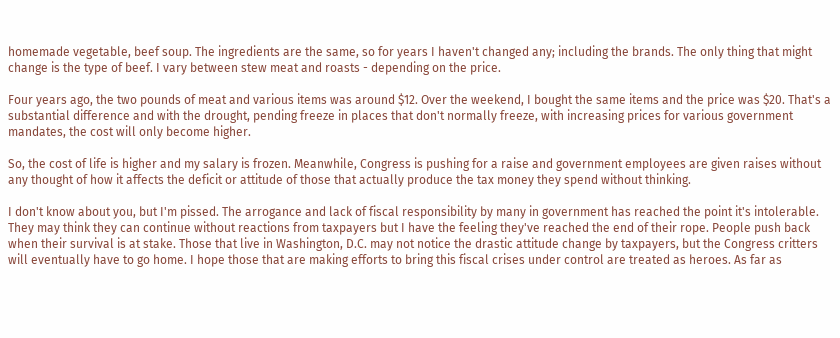homemade vegetable, beef soup. The ingredients are the same, so for years I haven't changed any; including the brands. The only thing that might change is the type of beef. I vary between stew meat and roasts - depending on the price.

Four years ago, the two pounds of meat and various items was around $12. Over the weekend, I bought the same items and the price was $20. That's a substantial difference and with the drought, pending freeze in places that don't normally freeze, with increasing prices for various government mandates, the cost will only become higher.

So, the cost of life is higher and my salary is frozen. Meanwhile, Congress is pushing for a raise and government employees are given raises without any thought of how it affects the deficit or attitude of those that actually produce the tax money they spend without thinking.

I don't know about you, but I'm pissed. The arrogance and lack of fiscal responsibility by many in government has reached the point it's intolerable. They may think they can continue without reactions from taxpayers but I have the feeling they've reached the end of their rope. People push back when their survival is at stake. Those that live in Washington, D.C. may not notice the drastic attitude change by taxpayers, but the Congress critters will eventually have to go home. I hope those that are making efforts to bring this fiscal crises under control are treated as heroes. As far as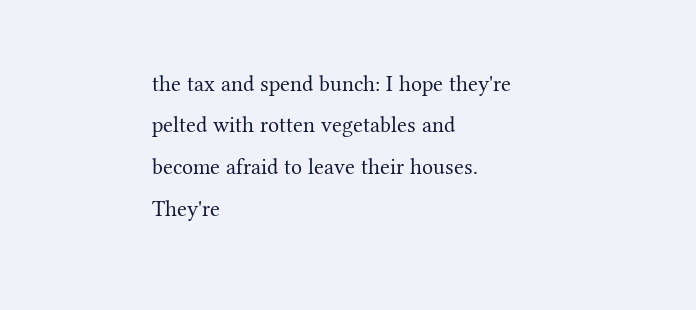the tax and spend bunch: I hope they're pelted with rotten vegetables and become afraid to leave their houses. They're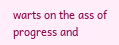warts on the ass of progress and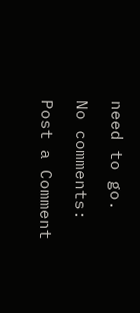need to go.

No comments:

Post a Comment